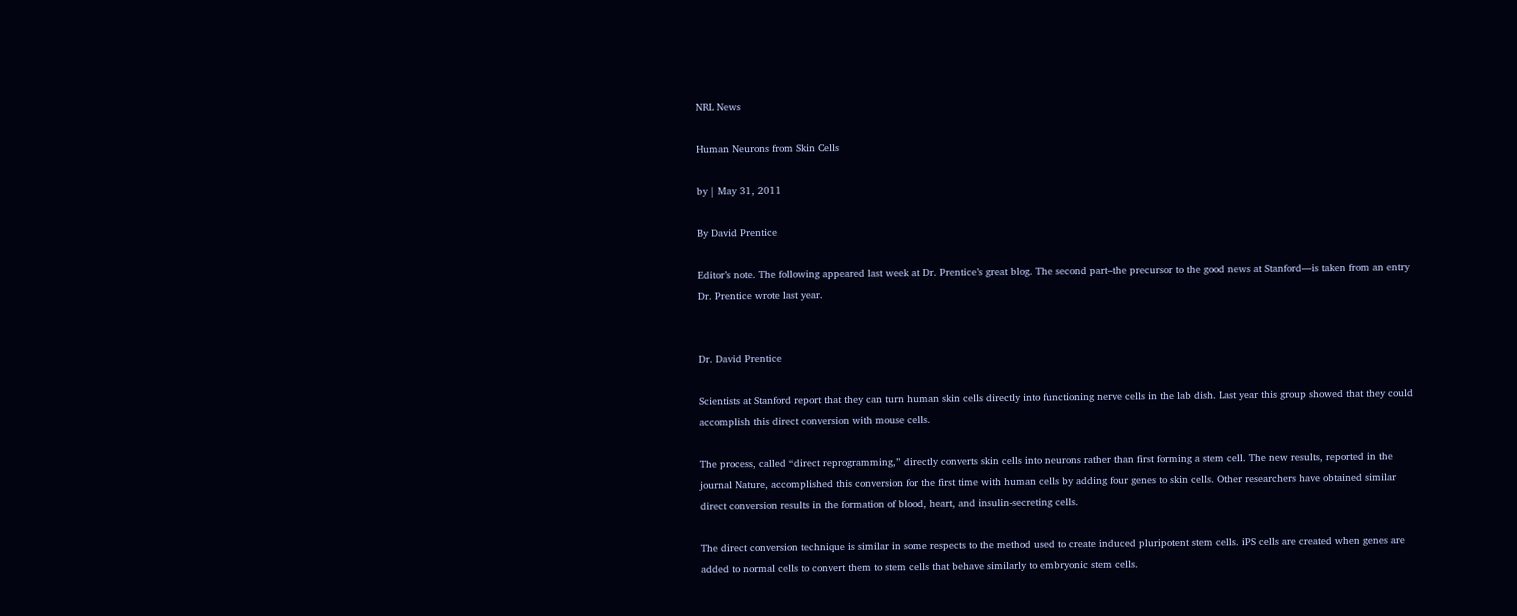NRL News

Human Neurons from Skin Cells

by | May 31, 2011

By David Prentice

Editor’s note. The following appeared last week at Dr. Prentice’s great blog. The second part–the precursor to the good news at Stanford—is taken from an entry Dr. Prentice wrote last year.


Dr. David Prentice

Scientists at Stanford report that they can turn human skin cells directly into functioning nerve cells in the lab dish. Last year this group showed that they could accomplish this direct conversion with mouse cells.

The process, called “direct reprogramming,” directly converts skin cells into neurons rather than first forming a stem cell. The new results, reported in the journal Nature, accomplished this conversion for the first time with human cells by adding four genes to skin cells. Other researchers have obtained similar direct conversion results in the formation of blood, heart, and insulin-secreting cells.

The direct conversion technique is similar in some respects to the method used to create induced pluripotent stem cells. iPS cells are created when genes are added to normal cells to convert them to stem cells that behave similarly to embryonic stem cells.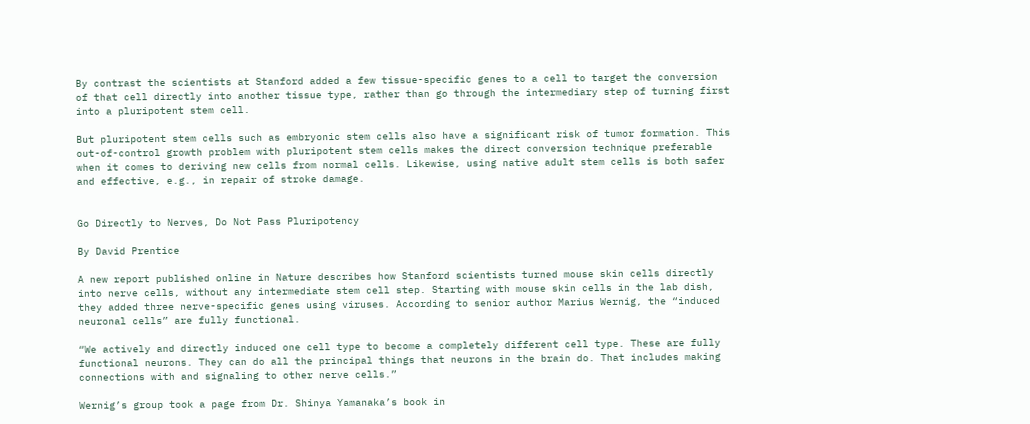By contrast the scientists at Stanford added a few tissue-specific genes to a cell to target the conversion of that cell directly into another tissue type, rather than go through the intermediary step of turning first into a pluripotent stem cell.

But pluripotent stem cells such as embryonic stem cells also have a significant risk of tumor formation. This out-of-control growth problem with pluripotent stem cells makes the direct conversion technique preferable when it comes to deriving new cells from normal cells. Likewise, using native adult stem cells is both safer and effective, e.g., in repair of stroke damage.


Go Directly to Nerves, Do Not Pass Pluripotency

By David Prentice

A new report published online in Nature describes how Stanford scientists turned mouse skin cells directly into nerve cells, without any intermediate stem cell step. Starting with mouse skin cells in the lab dish, they added three nerve-specific genes using viruses. According to senior author Marius Wernig, the “induced neuronal cells” are fully functional.

“We actively and directly induced one cell type to become a completely different cell type. These are fully functional neurons. They can do all the principal things that neurons in the brain do. That includes making connections with and signaling to other nerve cells.”

Wernig’s group took a page from Dr. Shinya Yamanaka’s book in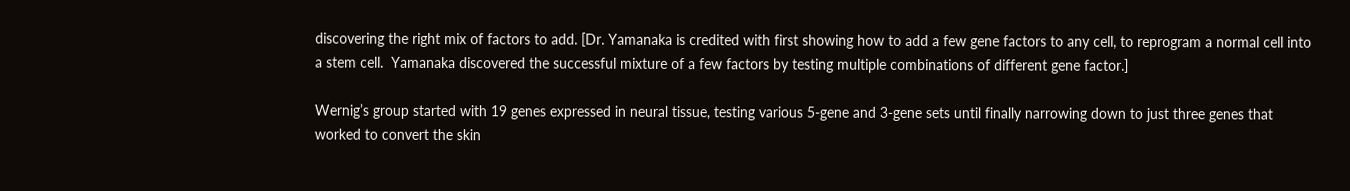discovering the right mix of factors to add. [Dr. Yamanaka is credited with first showing how to add a few gene factors to any cell, to reprogram a normal cell into a stem cell.  Yamanaka discovered the successful mixture of a few factors by testing multiple combinations of different gene factor.]

Wernig’s group started with 19 genes expressed in neural tissue, testing various 5-gene and 3-gene sets until finally narrowing down to just three genes that worked to convert the skin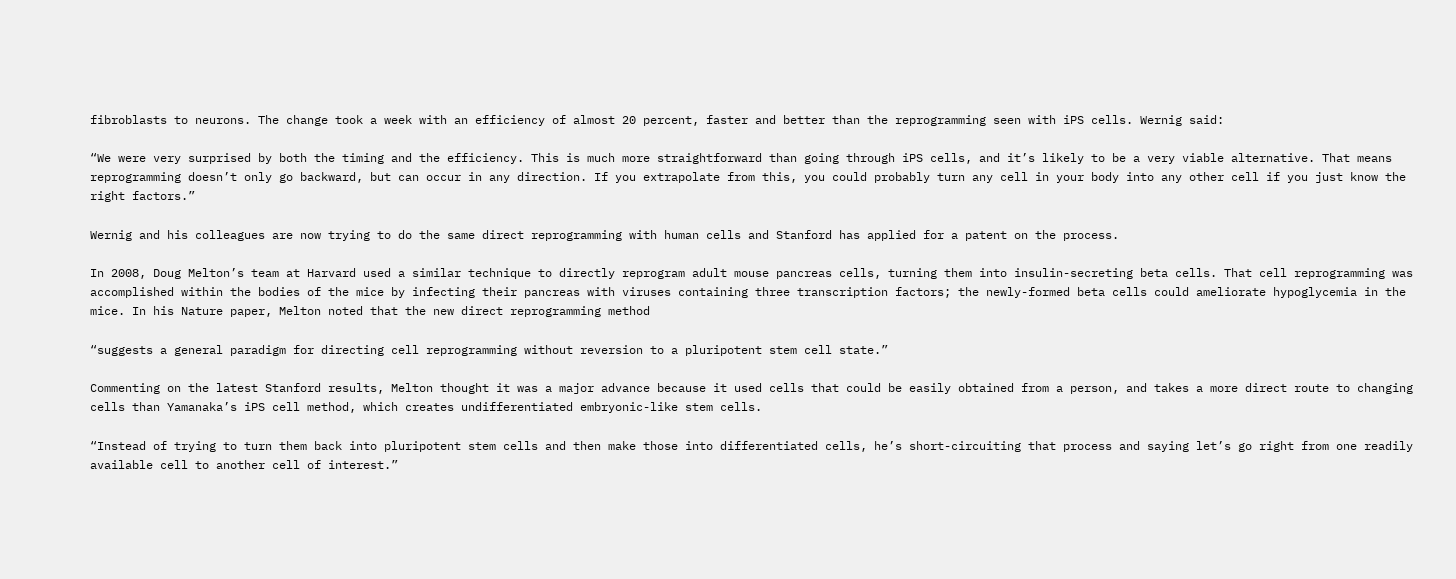fibroblasts to neurons. The change took a week with an efficiency of almost 20 percent, faster and better than the reprogramming seen with iPS cells. Wernig said:

“We were very surprised by both the timing and the efficiency. This is much more straightforward than going through iPS cells, and it’s likely to be a very viable alternative. That means reprogramming doesn’t only go backward, but can occur in any direction. If you extrapolate from this, you could probably turn any cell in your body into any other cell if you just know the right factors.”

Wernig and his colleagues are now trying to do the same direct reprogramming with human cells and Stanford has applied for a patent on the process.

In 2008, Doug Melton’s team at Harvard used a similar technique to directly reprogram adult mouse pancreas cells, turning them into insulin-secreting beta cells. That cell reprogramming was accomplished within the bodies of the mice by infecting their pancreas with viruses containing three transcription factors; the newly-formed beta cells could ameliorate hypoglycemia in the mice. In his Nature paper, Melton noted that the new direct reprogramming method

“suggests a general paradigm for directing cell reprogramming without reversion to a pluripotent stem cell state.”

Commenting on the latest Stanford results, Melton thought it was a major advance because it used cells that could be easily obtained from a person, and takes a more direct route to changing cells than Yamanaka’s iPS cell method, which creates undifferentiated embryonic-like stem cells.

“Instead of trying to turn them back into pluripotent stem cells and then make those into differentiated cells, he’s short-circuiting that process and saying let’s go right from one readily available cell to another cell of interest.”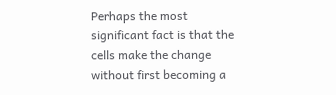Perhaps the most significant fact is that the cells make the change without first becoming a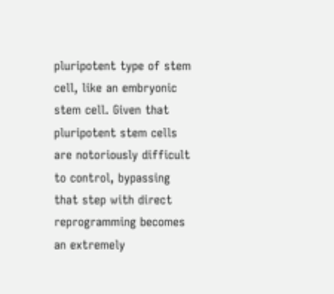pluripotent type of stem cell, like an embryonic stem cell. Given that pluripotent stem cells are notoriously difficult to control, bypassing that step with direct reprogramming becomes an extremely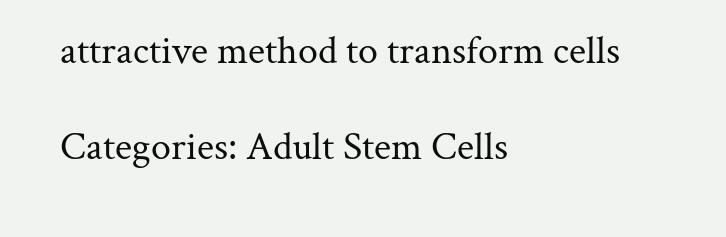attractive method to transform cells

Categories: Adult Stem Cells